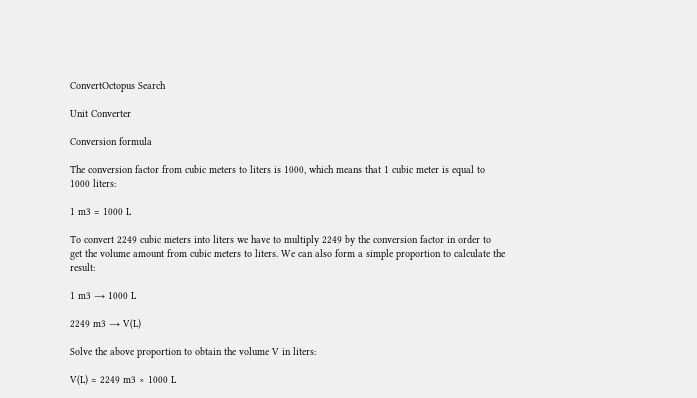ConvertOctopus Search

Unit Converter

Conversion formula

The conversion factor from cubic meters to liters is 1000, which means that 1 cubic meter is equal to 1000 liters:

1 m3 = 1000 L

To convert 2249 cubic meters into liters we have to multiply 2249 by the conversion factor in order to get the volume amount from cubic meters to liters. We can also form a simple proportion to calculate the result:

1 m3 → 1000 L

2249 m3 → V(L)

Solve the above proportion to obtain the volume V in liters:

V(L) = 2249 m3 × 1000 L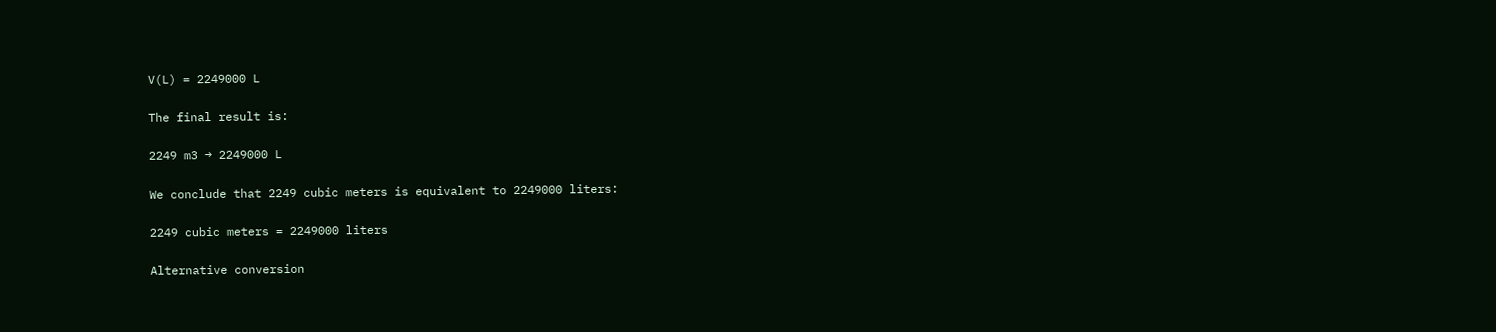V(L) = 2249000 L

The final result is:

2249 m3 → 2249000 L

We conclude that 2249 cubic meters is equivalent to 2249000 liters:

2249 cubic meters = 2249000 liters

Alternative conversion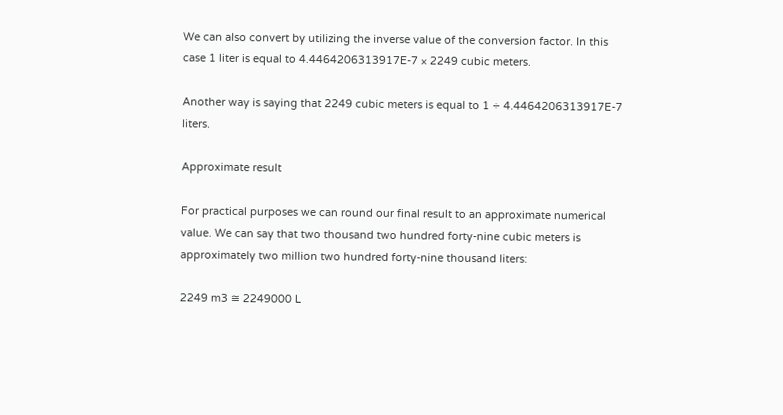We can also convert by utilizing the inverse value of the conversion factor. In this case 1 liter is equal to 4.4464206313917E-7 × 2249 cubic meters.

Another way is saying that 2249 cubic meters is equal to 1 ÷ 4.4464206313917E-7 liters.

Approximate result

For practical purposes we can round our final result to an approximate numerical value. We can say that two thousand two hundred forty-nine cubic meters is approximately two million two hundred forty-nine thousand liters:

2249 m3 ≅ 2249000 L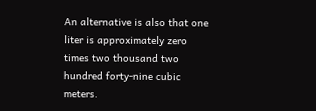An alternative is also that one liter is approximately zero times two thousand two hundred forty-nine cubic meters.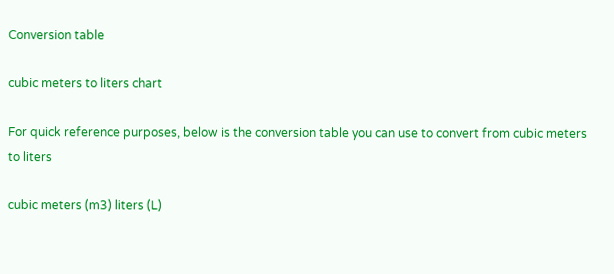Conversion table

cubic meters to liters chart

For quick reference purposes, below is the conversion table you can use to convert from cubic meters to liters

cubic meters (m3) liters (L)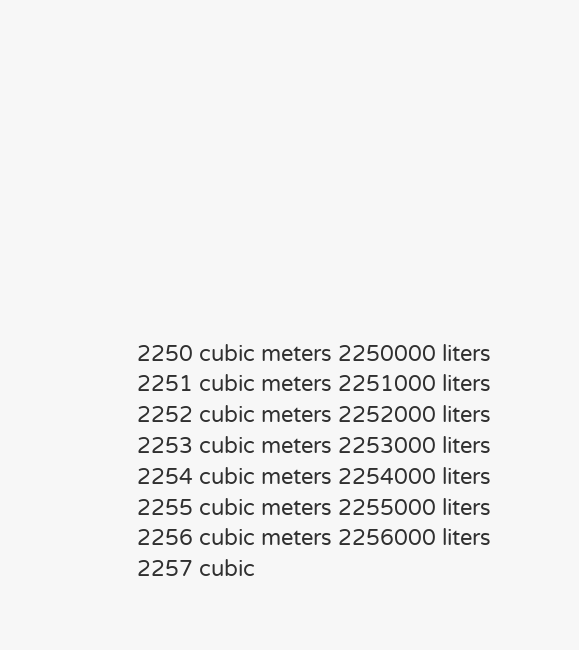2250 cubic meters 2250000 liters
2251 cubic meters 2251000 liters
2252 cubic meters 2252000 liters
2253 cubic meters 2253000 liters
2254 cubic meters 2254000 liters
2255 cubic meters 2255000 liters
2256 cubic meters 2256000 liters
2257 cubic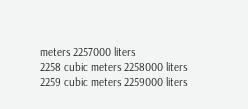meters 2257000 liters
2258 cubic meters 2258000 liters
2259 cubic meters 2259000 liters